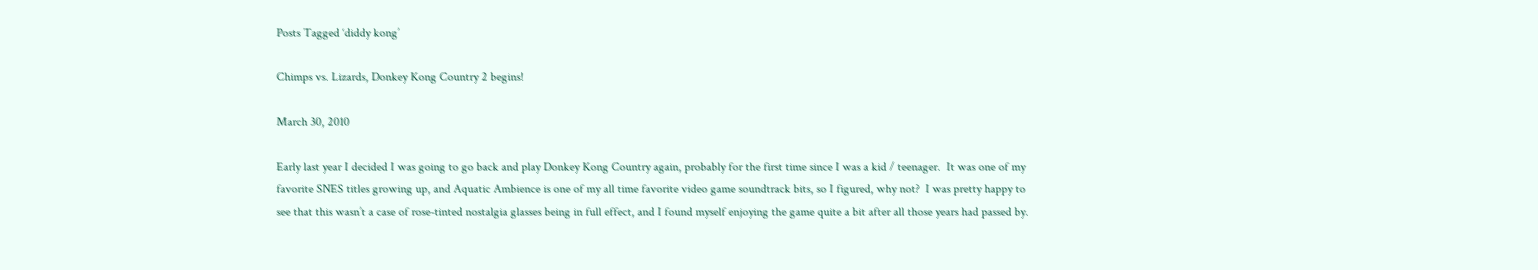Posts Tagged ‘diddy kong’

Chimps vs. Lizards, Donkey Kong Country 2 begins!

March 30, 2010

Early last year I decided I was going to go back and play Donkey Kong Country again, probably for the first time since I was a kid / teenager.  It was one of my favorite SNES titles growing up, and Aquatic Ambience is one of my all time favorite video game soundtrack bits, so I figured, why not?  I was pretty happy to see that this wasn’t a case of rose-tinted nostalgia glasses being in full effect, and I found myself enjoying the game quite a bit after all those years had passed by.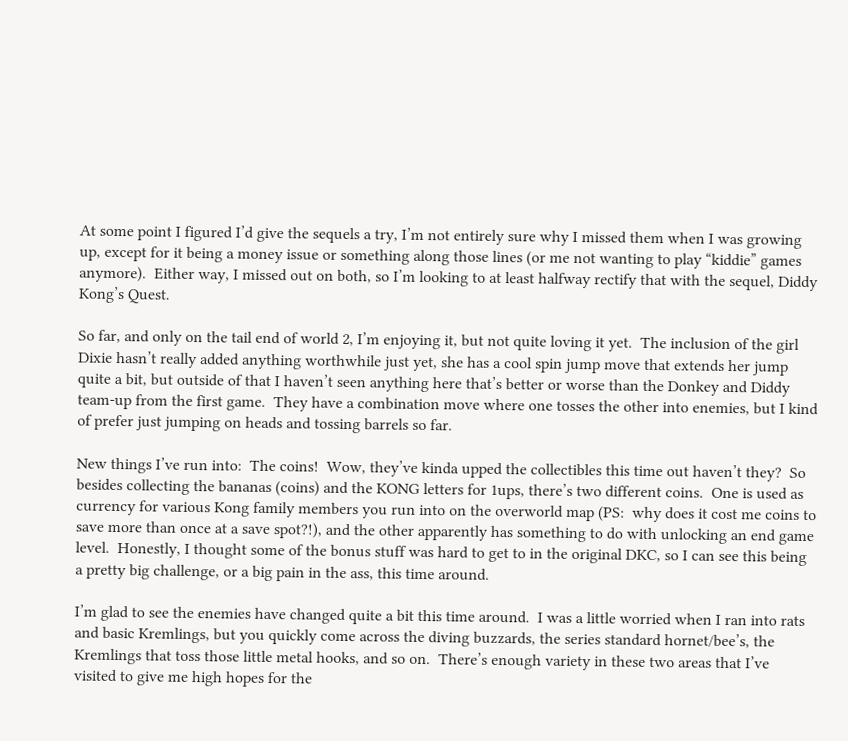At some point I figured I’d give the sequels a try, I’m not entirely sure why I missed them when I was growing up, except for it being a money issue or something along those lines (or me not wanting to play “kiddie” games anymore).  Either way, I missed out on both, so I’m looking to at least halfway rectify that with the sequel, Diddy Kong’s Quest.

So far, and only on the tail end of world 2, I’m enjoying it, but not quite loving it yet.  The inclusion of the girl Dixie hasn’t really added anything worthwhile just yet, she has a cool spin jump move that extends her jump quite a bit, but outside of that I haven’t seen anything here that’s better or worse than the Donkey and Diddy team-up from the first game.  They have a combination move where one tosses the other into enemies, but I kind of prefer just jumping on heads and tossing barrels so far.

New things I’ve run into:  The coins!  Wow, they’ve kinda upped the collectibles this time out haven’t they?  So besides collecting the bananas (coins) and the KONG letters for 1ups, there’s two different coins.  One is used as currency for various Kong family members you run into on the overworld map (PS:  why does it cost me coins to save more than once at a save spot?!), and the other apparently has something to do with unlocking an end game level.  Honestly, I thought some of the bonus stuff was hard to get to in the original DKC, so I can see this being a pretty big challenge, or a big pain in the ass, this time around.

I’m glad to see the enemies have changed quite a bit this time around.  I was a little worried when I ran into rats and basic Kremlings, but you quickly come across the diving buzzards, the series standard hornet/bee’s, the Kremlings that toss those little metal hooks, and so on.  There’s enough variety in these two areas that I’ve visited to give me high hopes for the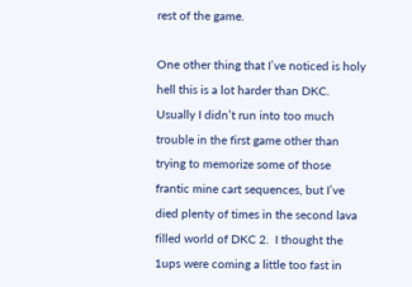rest of the game.

One other thing that I’ve noticed is holy hell this is a lot harder than DKC.  Usually I didn’t run into too much trouble in the first game other than trying to memorize some of those frantic mine cart sequences, but I’ve died plenty of times in the second lava filled world of DKC 2.  I thought the 1ups were coming a little too fast in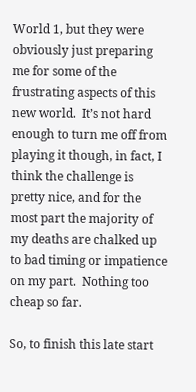World 1, but they were obviously just preparing me for some of the frustrating aspects of this new world.  It’s not hard enough to turn me off from playing it though, in fact, I think the challenge is pretty nice, and for the most part the majority of my deaths are chalked up to bad timing or impatience on my part.  Nothing too cheap so far.

So, to finish this late start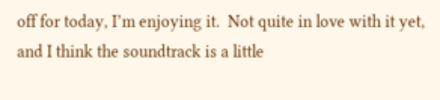off for today, I’m enjoying it.  Not quite in love with it yet, and I think the soundtrack is a little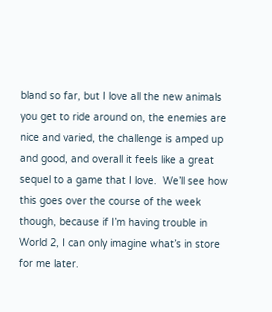bland so far, but I love all the new animals you get to ride around on, the enemies are nice and varied, the challenge is amped up and good, and overall it feels like a great sequel to a game that I love.  We’ll see how this goes over the course of the week though, because if I’m having trouble in World 2, I can only imagine what’s in store for me later.